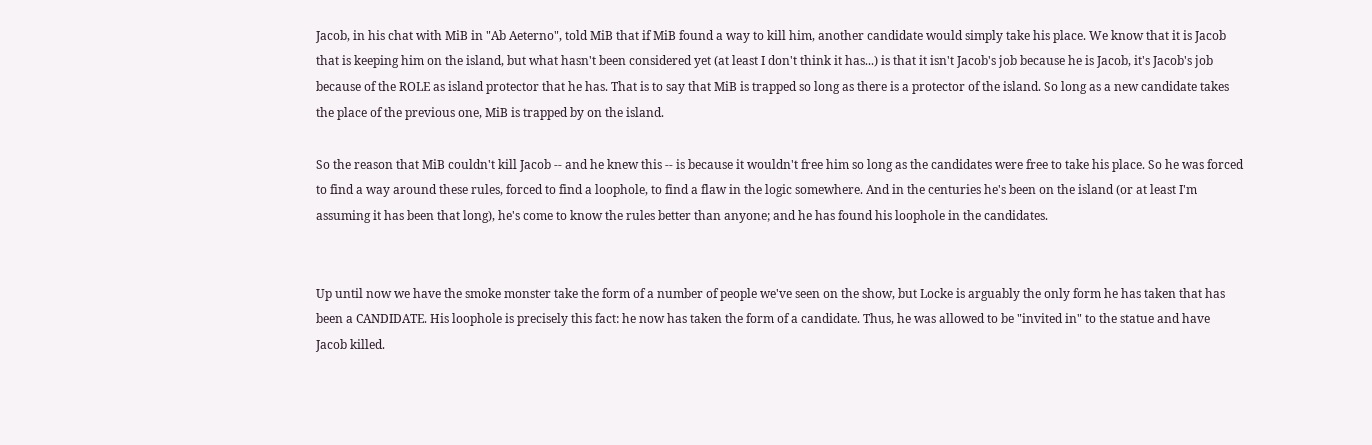Jacob, in his chat with MiB in "Ab Aeterno", told MiB that if MiB found a way to kill him, another candidate would simply take his place. We know that it is Jacob that is keeping him on the island, but what hasn't been considered yet (at least I don't think it has...) is that it isn't Jacob's job because he is Jacob, it's Jacob's job because of the ROLE as island protector that he has. That is to say that MiB is trapped so long as there is a protector of the island. So long as a new candidate takes the place of the previous one, MiB is trapped by on the island.

So the reason that MiB couldn't kill Jacob -- and he knew this -- is because it wouldn't free him so long as the candidates were free to take his place. So he was forced to find a way around these rules, forced to find a loophole, to find a flaw in the logic somewhere. And in the centuries he's been on the island (or at least I'm assuming it has been that long), he's come to know the rules better than anyone; and he has found his loophole in the candidates.


Up until now we have the smoke monster take the form of a number of people we've seen on the show, but Locke is arguably the only form he has taken that has been a CANDIDATE. His loophole is precisely this fact: he now has taken the form of a candidate. Thus, he was allowed to be "invited in" to the statue and have Jacob killed.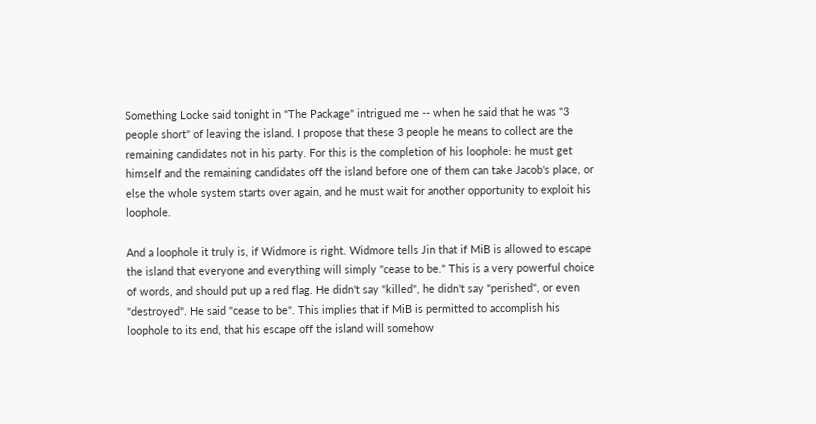Something Locke said tonight in "The Package" intrigued me -- when he said that he was "3 people short" of leaving the island. I propose that these 3 people he means to collect are the remaining candidates not in his party. For this is the completion of his loophole: he must get himself and the remaining candidates off the island before one of them can take Jacob's place, or else the whole system starts over again, and he must wait for another opportunity to exploit his loophole.

And a loophole it truly is, if Widmore is right. Widmore tells Jin that if MiB is allowed to escape the island that everyone and everything will simply "cease to be." This is a very powerful choice of words, and should put up a red flag. He didn't say "killed", he didn't say "perished", or even "destroyed". He said "cease to be". This implies that if MiB is permitted to accomplish his loophole to its end, that his escape off the island will somehow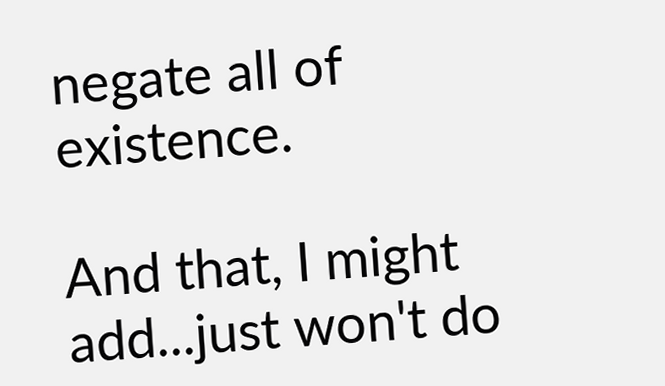negate all of existence.

And that, I might add...just won't do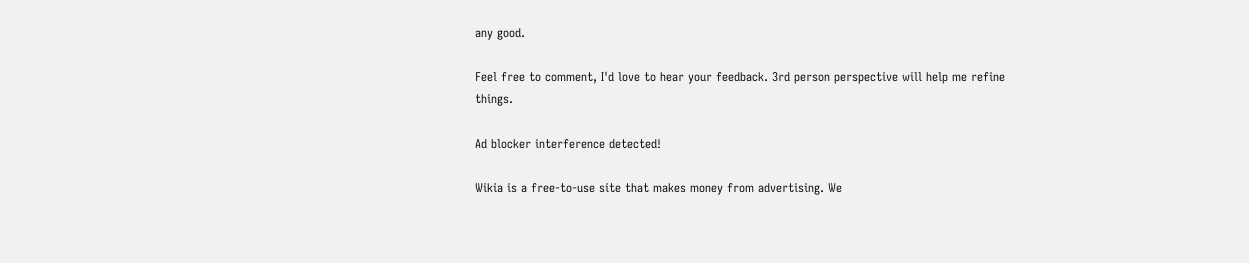any good.

Feel free to comment, I'd love to hear your feedback. 3rd person perspective will help me refine things.

Ad blocker interference detected!

Wikia is a free-to-use site that makes money from advertising. We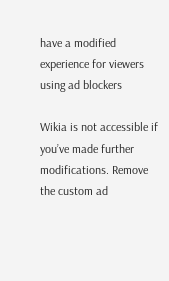have a modified experience for viewers using ad blockers

Wikia is not accessible if you’ve made further modifications. Remove the custom ad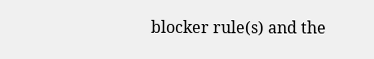blocker rule(s) and the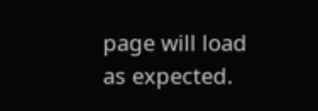page will load as expected.